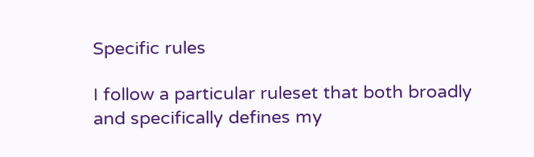Specific rules

I follow a particular ruleset that both broadly and specifically defines my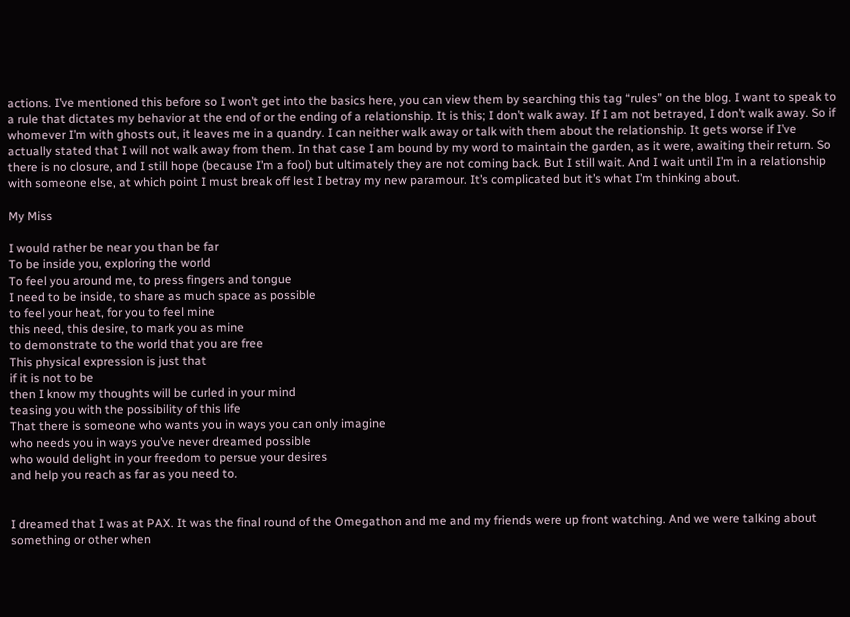actions. I’ve mentioned this before so I won’t get into the basics here, you can view them by searching this tag “rules” on the blog. I want to speak to a rule that dictates my behavior at the end of or the ending of a relationship. It is this; I don’t walk away. If I am not betrayed, I don’t walk away. So if whomever I’m with ghosts out, it leaves me in a quandry. I can neither walk away or talk with them about the relationship. It gets worse if I’ve actually stated that I will not walk away from them. In that case I am bound by my word to maintain the garden, as it were, awaiting their return. So there is no closure, and I still hope (because I’m a fool) but ultimately they are not coming back. But I still wait. And I wait until I’m in a relationship with someone else, at which point I must break off lest I betray my new paramour. It’s complicated but it’s what I’m thinking about.

My Miss

I would rather be near you than be far
To be inside you, exploring the world
To feel you around me, to press fingers and tongue
I need to be inside, to share as much space as possible
to feel your heat, for you to feel mine
this need, this desire, to mark you as mine
to demonstrate to the world that you are free
This physical expression is just that
if it is not to be
then I know my thoughts will be curled in your mind
teasing you with the possibility of this life
That there is someone who wants you in ways you can only imagine
who needs you in ways you’ve never dreamed possible
who would delight in your freedom to persue your desires
and help you reach as far as you need to.


I dreamed that I was at PAX. It was the final round of the Omegathon and me and my friends were up front watching. And we were talking about something or other when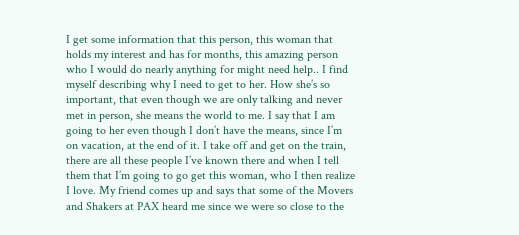I get some information that this person, this woman that holds my interest and has for months, this amazing person who I would do nearly anything for might need help.. I find myself describing why I need to get to her. How she’s so important, that even though we are only talking and never met in person, she means the world to me. I say that I am going to her even though I don’t have the means, since I’m on vacation, at the end of it. I take off and get on the train, there are all these people I’ve known there and when I tell them that I’m going to go get this woman, who I then realize I love. My friend comes up and says that some of the Movers and Shakers at PAX heard me since we were so close to the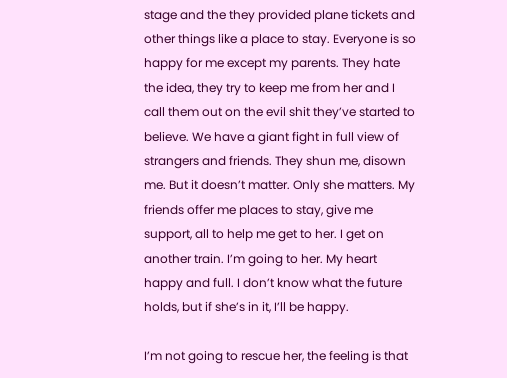stage and the they provided plane tickets and other things like a place to stay. Everyone is so happy for me except my parents. They hate the idea, they try to keep me from her and I call them out on the evil shit they’ve started to believe. We have a giant fight in full view of strangers and friends. They shun me, disown me. But it doesn’t matter. Only she matters. My friends offer me places to stay, give me support, all to help me get to her. I get on another train. I’m going to her. My heart happy and full. I don’t know what the future holds, but if she’s in it, I’ll be happy.

I’m not going to rescue her, the feeling is that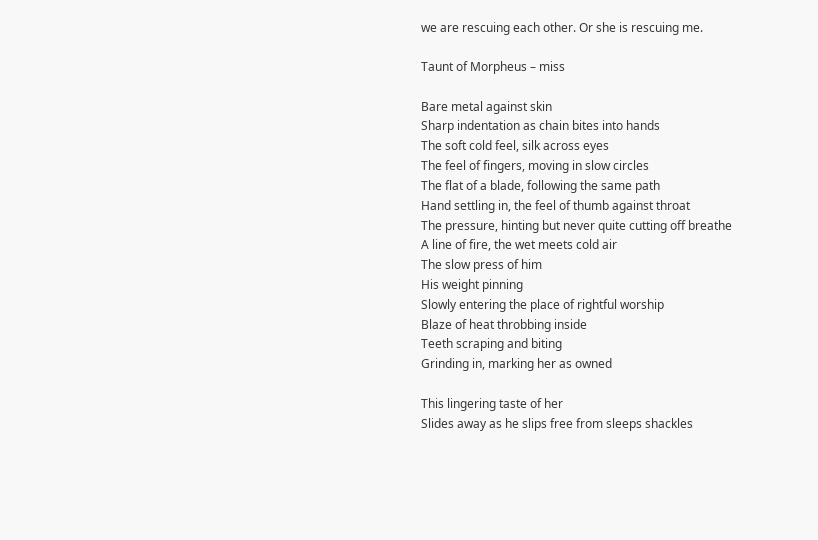we are rescuing each other. Or she is rescuing me.

Taunt of Morpheus – miss

Bare metal against skin
Sharp indentation as chain bites into hands
The soft cold feel, silk across eyes
The feel of fingers, moving in slow circles
The flat of a blade, following the same path
Hand settling in, the feel of thumb against throat
The pressure, hinting but never quite cutting off breathe
A line of fire, the wet meets cold air
The slow press of him
His weight pinning
Slowly entering the place of rightful worship
Blaze of heat throbbing inside
Teeth scraping and biting
Grinding in, marking her as owned

This lingering taste of her
Slides away as he slips free from sleeps shackles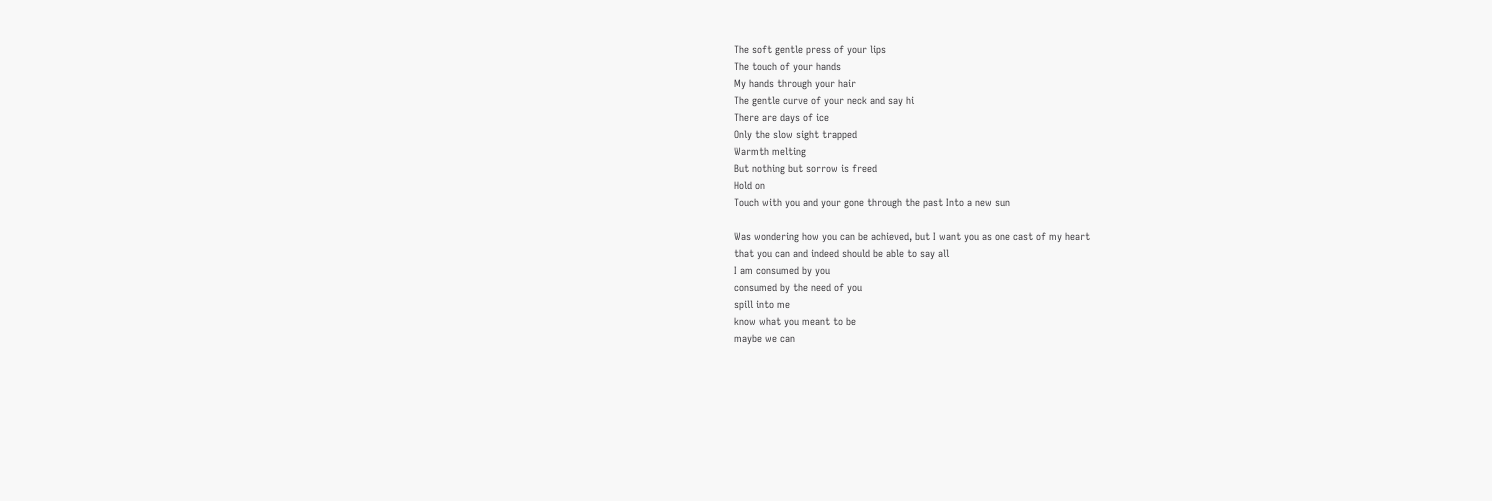The soft gentle press of your lips
The touch of your hands
My hands through your hair
The gentle curve of your neck and say hi
There are days of ice
Only the slow sight trapped
Warmth melting
But nothing but sorrow is freed
Hold on
Touch with you and your gone through the past Into a new sun

Was wondering how you can be achieved, but I want you as one cast of my heart
that you can and indeed should be able to say all
I am consumed by you
consumed by the need of you
spill into me
know what you meant to be
maybe we can